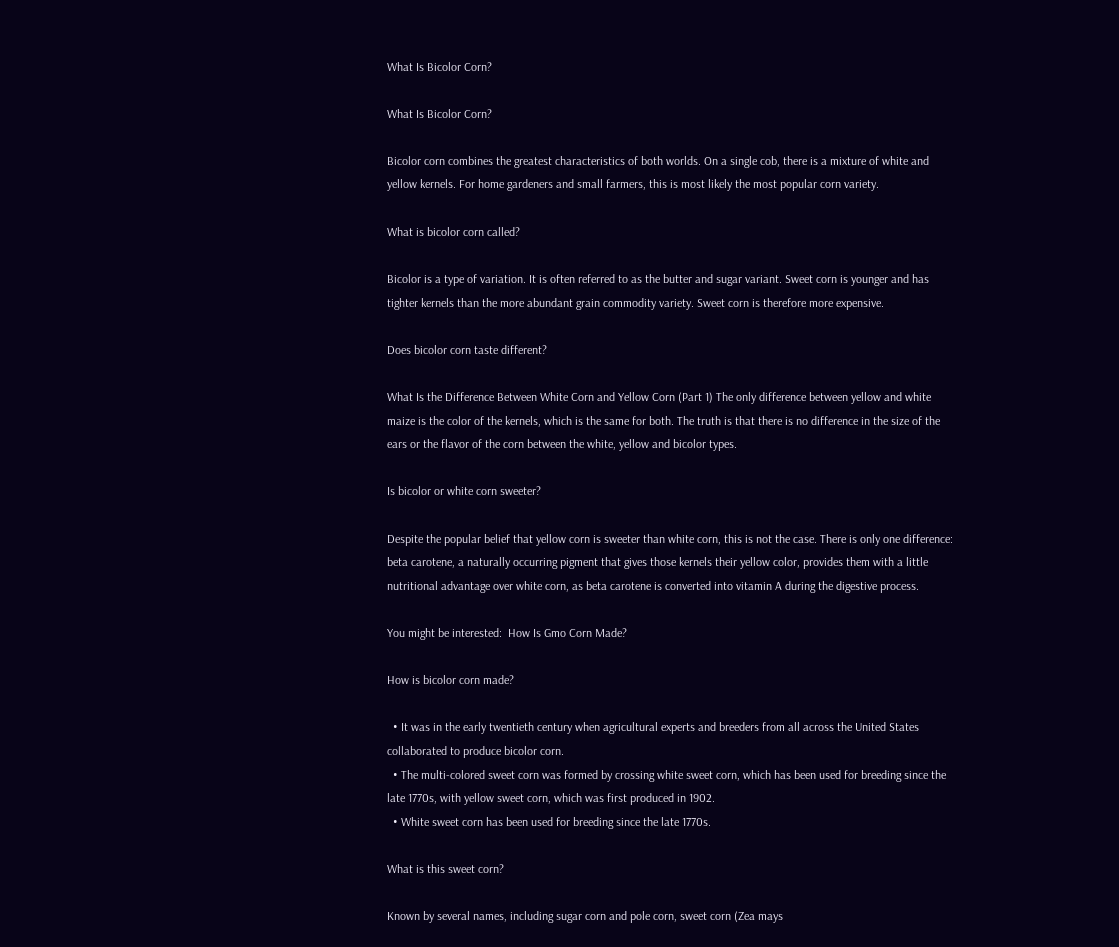What Is Bicolor Corn?

What Is Bicolor Corn?

Bicolor corn combines the greatest characteristics of both worlds. On a single cob, there is a mixture of white and yellow kernels. For home gardeners and small farmers, this is most likely the most popular corn variety.

What is bicolor corn called?

Bicolor is a type of variation. It is often referred to as the butter and sugar variant. Sweet corn is younger and has tighter kernels than the more abundant grain commodity variety. Sweet corn is therefore more expensive.

Does bicolor corn taste different?

What Is the Difference Between White Corn and Yellow Corn (Part 1) The only difference between yellow and white maize is the color of the kernels, which is the same for both. The truth is that there is no difference in the size of the ears or the flavor of the corn between the white, yellow and bicolor types.

Is bicolor or white corn sweeter?

Despite the popular belief that yellow corn is sweeter than white corn, this is not the case. There is only one difference: beta carotene, a naturally occurring pigment that gives those kernels their yellow color, provides them with a little nutritional advantage over white corn, as beta carotene is converted into vitamin A during the digestive process.

You might be interested:  How Is Gmo Corn Made?

How is bicolor corn made?

  • It was in the early twentieth century when agricultural experts and breeders from all across the United States collaborated to produce bicolor corn.
  • The multi-colored sweet corn was formed by crossing white sweet corn, which has been used for breeding since the late 1770s, with yellow sweet corn, which was first produced in 1902.
  • White sweet corn has been used for breeding since the late 1770s.

What is this sweet corn?

Known by several names, including sugar corn and pole corn, sweet corn (Zea mays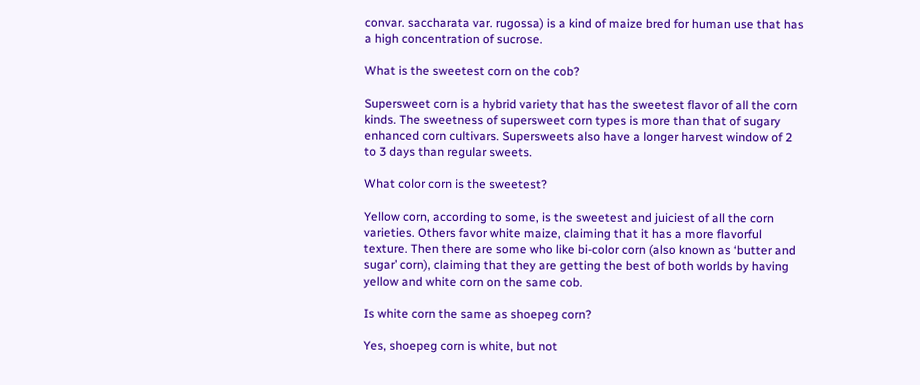convar. saccharata var. rugossa) is a kind of maize bred for human use that has a high concentration of sucrose.

What is the sweetest corn on the cob?

Supersweet corn is a hybrid variety that has the sweetest flavor of all the corn kinds. The sweetness of supersweet corn types is more than that of sugary enhanced corn cultivars. Supersweets also have a longer harvest window of 2 to 3 days than regular sweets.

What color corn is the sweetest?

Yellow corn, according to some, is the sweetest and juiciest of all the corn varieties. Others favor white maize, claiming that it has a more flavorful texture. Then there are some who like bi-color corn (also known as ‘butter and sugar’ corn), claiming that they are getting the best of both worlds by having yellow and white corn on the same cob.

Is white corn the same as shoepeg corn?

Yes, shoepeg corn is white, but not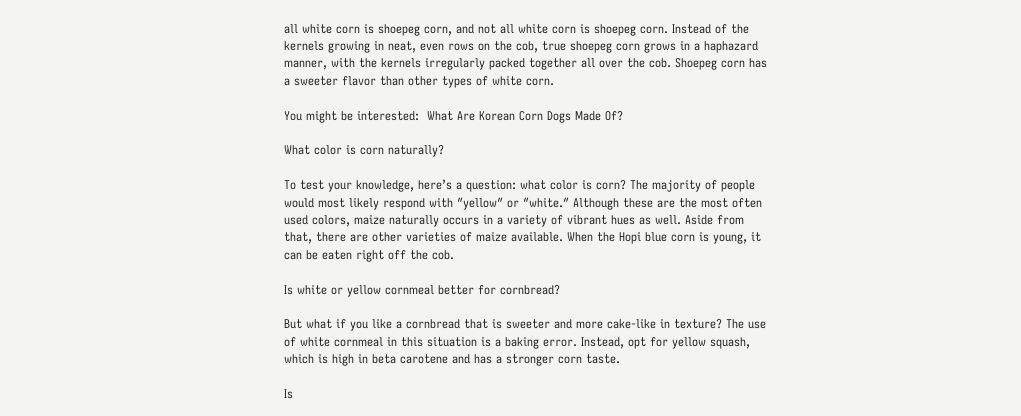all white corn is shoepeg corn, and not all white corn is shoepeg corn. Instead of the kernels growing in neat, even rows on the cob, true shoepeg corn grows in a haphazard manner, with the kernels irregularly packed together all over the cob. Shoepeg corn has a sweeter flavor than other types of white corn.

You might be interested:  What Are Korean Corn Dogs Made Of?

What color is corn naturally?

To test your knowledge, here’s a question: what color is corn? The majority of people would most likely respond with ″yellow″ or ″white.″ Although these are the most often used colors, maize naturally occurs in a variety of vibrant hues as well. Aside from that, there are other varieties of maize available. When the Hopi blue corn is young, it can be eaten right off the cob.

Is white or yellow cornmeal better for cornbread?

But what if you like a cornbread that is sweeter and more cake-like in texture? The use of white cornmeal in this situation is a baking error. Instead, opt for yellow squash, which is high in beta carotene and has a stronger corn taste.

Is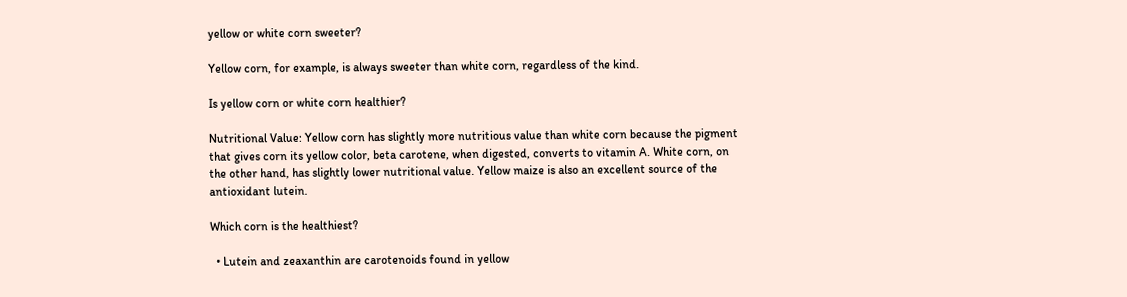yellow or white corn sweeter?

Yellow corn, for example, is always sweeter than white corn, regardless of the kind.

Is yellow corn or white corn healthier?

Nutritional Value: Yellow corn has slightly more nutritious value than white corn because the pigment that gives corn its yellow color, beta carotene, when digested, converts to vitamin A. White corn, on the other hand, has slightly lower nutritional value. Yellow maize is also an excellent source of the antioxidant lutein.

Which corn is the healthiest?

  • Lutein and zeaxanthin are carotenoids found in yellow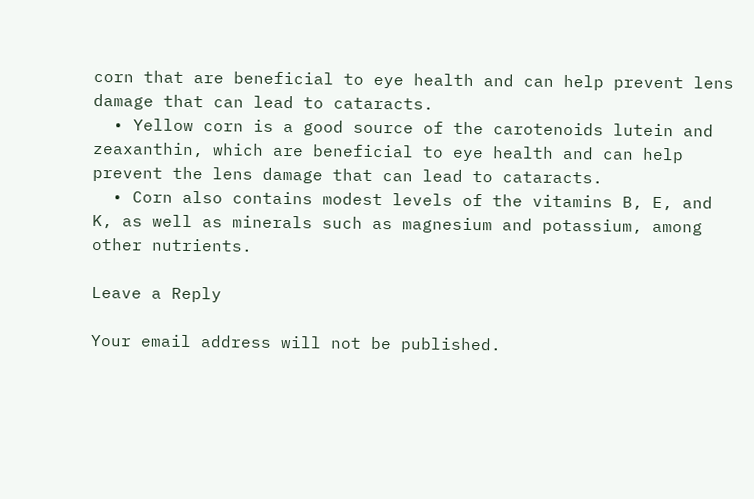corn that are beneficial to eye health and can help prevent lens damage that can lead to cataracts.
  • Yellow corn is a good source of the carotenoids lutein and zeaxanthin, which are beneficial to eye health and can help prevent the lens damage that can lead to cataracts.
  • Corn also contains modest levels of the vitamins B, E, and K, as well as minerals such as magnesium and potassium, among other nutrients.

Leave a Reply

Your email address will not be published.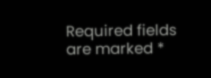Required fields are marked *